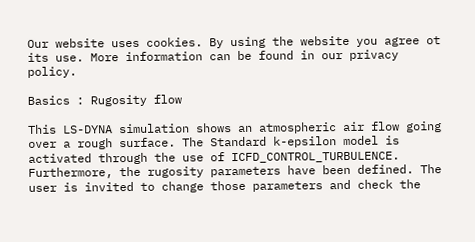Our website uses cookies. By using the website you agree ot its use. More information can be found in our privacy policy.

Basics : Rugosity flow

This LS-DYNA simulation shows an atmospheric air flow going over a rough surface. The Standard k-epsilon model is activated through the use of ICFD_CONTROL_TURBULENCE. Furthermore, the rugosity parameters have been defined. The user is invited to change those parameters and check the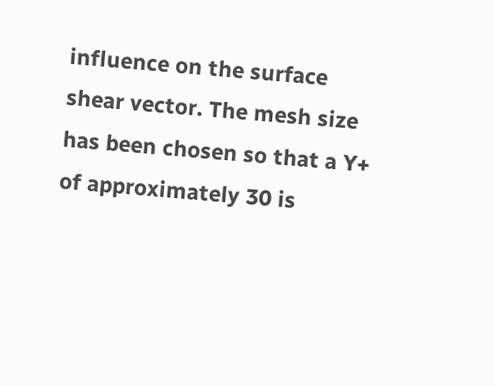influence on the surface shear vector. The mesh size has been chosen so that a Y+ of approximately 30 is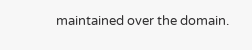maintained over the domain.